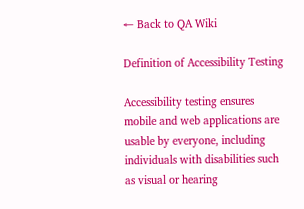← Back to QA Wiki

Definition of Accessibility Testing

Accessibility testing ensures mobile and web applications are usable by everyone, including individuals with disabilities such as visual or hearing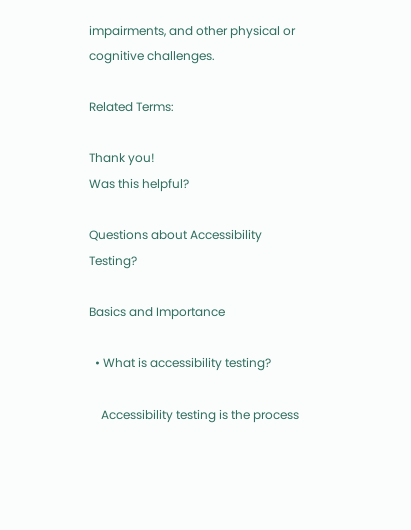impairments, and other physical or cognitive challenges.

Related Terms:

Thank you!
Was this helpful?

Questions about Accessibility Testing?

Basics and Importance

  • What is accessibility testing?

    Accessibility testing is the process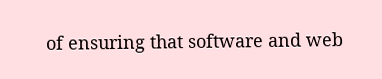of ensuring that software and web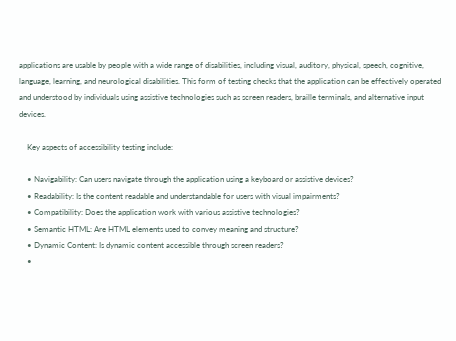applications are usable by people with a wide range of disabilities, including visual, auditory, physical, speech, cognitive, language, learning, and neurological disabilities. This form of testing checks that the application can be effectively operated and understood by individuals using assistive technologies such as screen readers, braille terminals, and alternative input devices.

    Key aspects of accessibility testing include:

    • Navigability: Can users navigate through the application using a keyboard or assistive devices?
    • Readability: Is the content readable and understandable for users with visual impairments?
    • Compatibility: Does the application work with various assistive technologies?
    • Semantic HTML: Are HTML elements used to convey meaning and structure?
    • Dynamic Content: Is dynamic content accessible through screen readers?
    •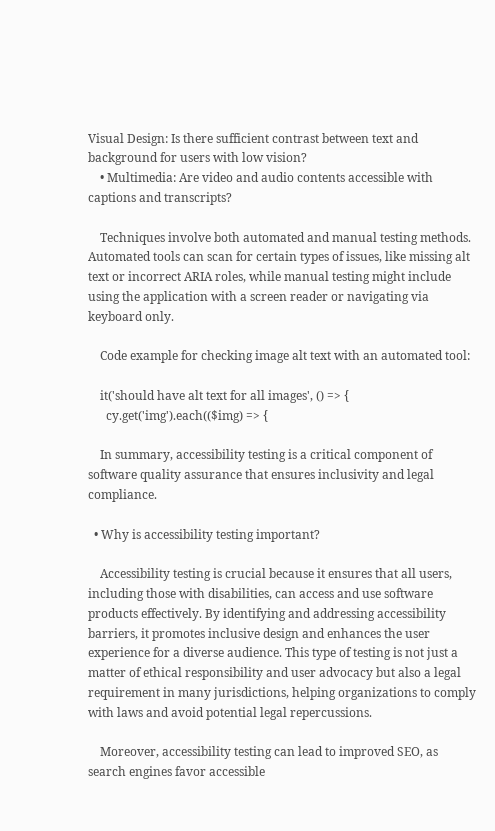Visual Design: Is there sufficient contrast between text and background for users with low vision?
    • Multimedia: Are video and audio contents accessible with captions and transcripts?

    Techniques involve both automated and manual testing methods. Automated tools can scan for certain types of issues, like missing alt text or incorrect ARIA roles, while manual testing might include using the application with a screen reader or navigating via keyboard only.

    Code example for checking image alt text with an automated tool:

    it('should have alt text for all images', () => {
      cy.get('img').each(($img) => {

    In summary, accessibility testing is a critical component of software quality assurance that ensures inclusivity and legal compliance.

  • Why is accessibility testing important?

    Accessibility testing is crucial because it ensures that all users, including those with disabilities, can access and use software products effectively. By identifying and addressing accessibility barriers, it promotes inclusive design and enhances the user experience for a diverse audience. This type of testing is not just a matter of ethical responsibility and user advocacy but also a legal requirement in many jurisdictions, helping organizations to comply with laws and avoid potential legal repercussions.

    Moreover, accessibility testing can lead to improved SEO, as search engines favor accessible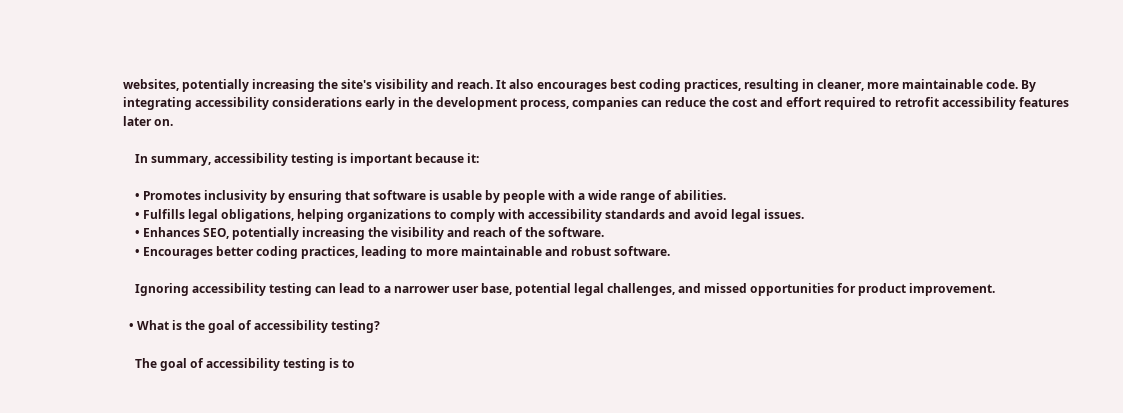websites, potentially increasing the site's visibility and reach. It also encourages best coding practices, resulting in cleaner, more maintainable code. By integrating accessibility considerations early in the development process, companies can reduce the cost and effort required to retrofit accessibility features later on.

    In summary, accessibility testing is important because it:

    • Promotes inclusivity by ensuring that software is usable by people with a wide range of abilities.
    • Fulfills legal obligations, helping organizations to comply with accessibility standards and avoid legal issues.
    • Enhances SEO, potentially increasing the visibility and reach of the software.
    • Encourages better coding practices, leading to more maintainable and robust software.

    Ignoring accessibility testing can lead to a narrower user base, potential legal challenges, and missed opportunities for product improvement.

  • What is the goal of accessibility testing?

    The goal of accessibility testing is to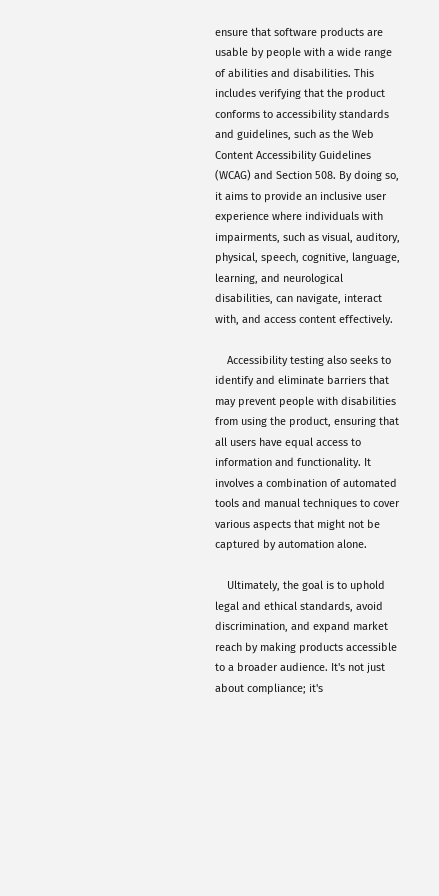ensure that software products are usable by people with a wide range of abilities and disabilities. This includes verifying that the product conforms to accessibility standards and guidelines, such as the Web Content Accessibility Guidelines (WCAG) and Section 508. By doing so, it aims to provide an inclusive user experience where individuals with impairments, such as visual, auditory, physical, speech, cognitive, language, learning, and neurological disabilities, can navigate, interact with, and access content effectively.

    Accessibility testing also seeks to identify and eliminate barriers that may prevent people with disabilities from using the product, ensuring that all users have equal access to information and functionality. It involves a combination of automated tools and manual techniques to cover various aspects that might not be captured by automation alone.

    Ultimately, the goal is to uphold legal and ethical standards, avoid discrimination, and expand market reach by making products accessible to a broader audience. It's not just about compliance; it's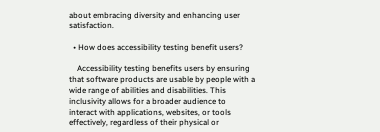about embracing diversity and enhancing user satisfaction.

  • How does accessibility testing benefit users?

    Accessibility testing benefits users by ensuring that software products are usable by people with a wide range of abilities and disabilities. This inclusivity allows for a broader audience to interact with applications, websites, or tools effectively, regardless of their physical or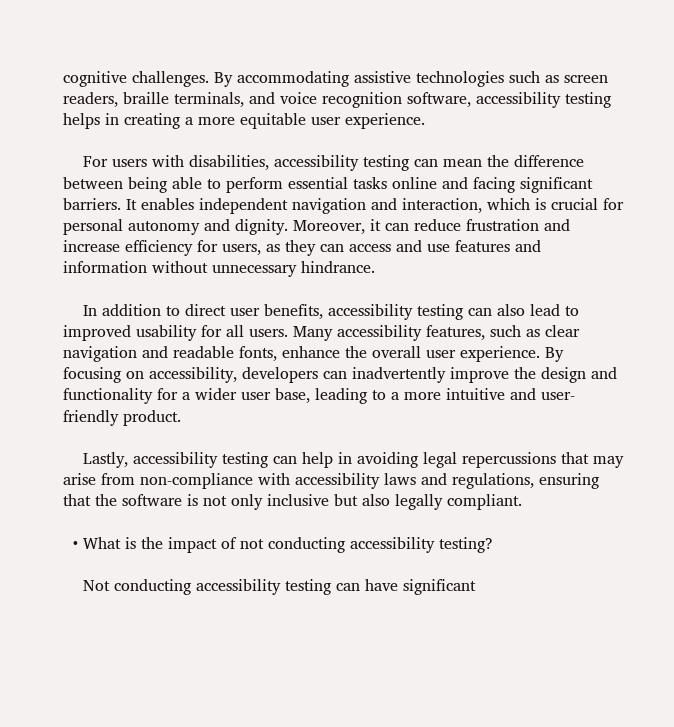cognitive challenges. By accommodating assistive technologies such as screen readers, braille terminals, and voice recognition software, accessibility testing helps in creating a more equitable user experience.

    For users with disabilities, accessibility testing can mean the difference between being able to perform essential tasks online and facing significant barriers. It enables independent navigation and interaction, which is crucial for personal autonomy and dignity. Moreover, it can reduce frustration and increase efficiency for users, as they can access and use features and information without unnecessary hindrance.

    In addition to direct user benefits, accessibility testing can also lead to improved usability for all users. Many accessibility features, such as clear navigation and readable fonts, enhance the overall user experience. By focusing on accessibility, developers can inadvertently improve the design and functionality for a wider user base, leading to a more intuitive and user-friendly product.

    Lastly, accessibility testing can help in avoiding legal repercussions that may arise from non-compliance with accessibility laws and regulations, ensuring that the software is not only inclusive but also legally compliant.

  • What is the impact of not conducting accessibility testing?

    Not conducting accessibility testing can have significant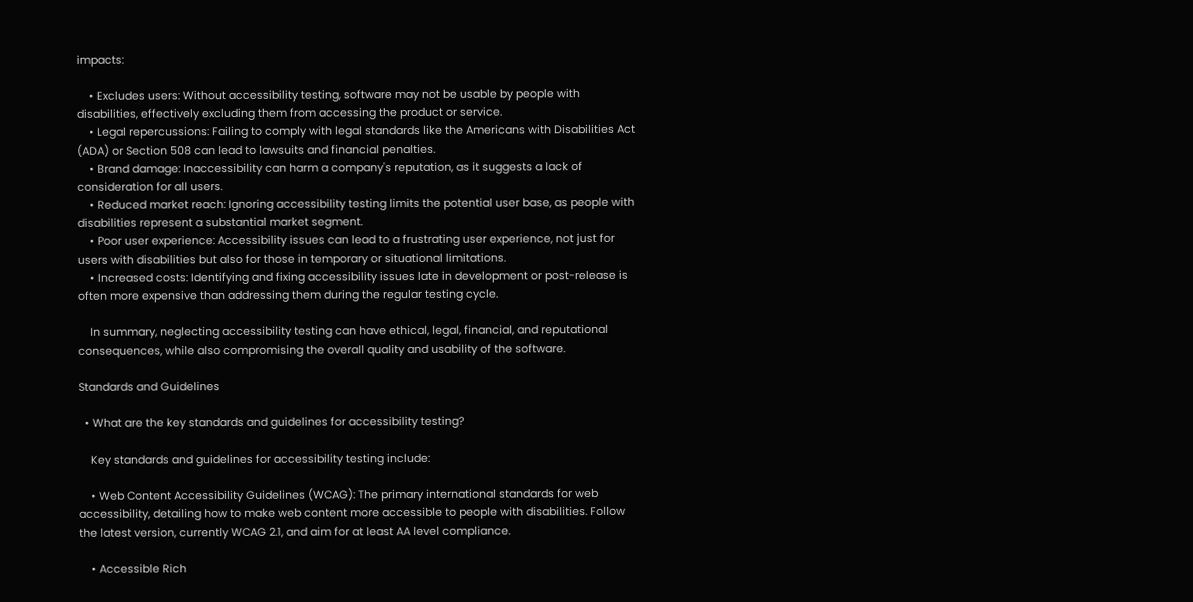impacts:

    • Excludes users: Without accessibility testing, software may not be usable by people with disabilities, effectively excluding them from accessing the product or service.
    • Legal repercussions: Failing to comply with legal standards like the Americans with Disabilities Act (ADA) or Section 508 can lead to lawsuits and financial penalties.
    • Brand damage: Inaccessibility can harm a company's reputation, as it suggests a lack of consideration for all users.
    • Reduced market reach: Ignoring accessibility testing limits the potential user base, as people with disabilities represent a substantial market segment.
    • Poor user experience: Accessibility issues can lead to a frustrating user experience, not just for users with disabilities but also for those in temporary or situational limitations.
    • Increased costs: Identifying and fixing accessibility issues late in development or post-release is often more expensive than addressing them during the regular testing cycle.

    In summary, neglecting accessibility testing can have ethical, legal, financial, and reputational consequences, while also compromising the overall quality and usability of the software.

Standards and Guidelines

  • What are the key standards and guidelines for accessibility testing?

    Key standards and guidelines for accessibility testing include:

    • Web Content Accessibility Guidelines (WCAG): The primary international standards for web accessibility, detailing how to make web content more accessible to people with disabilities. Follow the latest version, currently WCAG 2.1, and aim for at least AA level compliance.

    • Accessible Rich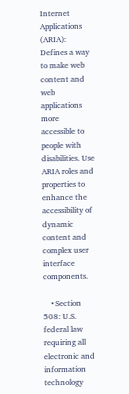Internet Applications (ARIA): Defines a way to make web content and web applications more accessible to people with disabilities. Use ARIA roles and properties to enhance the accessibility of dynamic content and complex user interface components.

    • Section 508: U.S. federal law requiring all electronic and information technology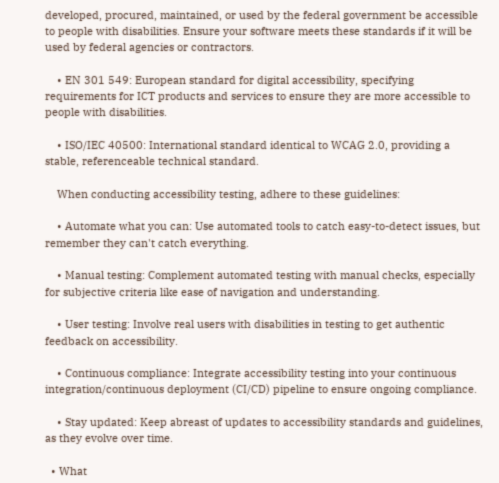developed, procured, maintained, or used by the federal government be accessible to people with disabilities. Ensure your software meets these standards if it will be used by federal agencies or contractors.

    • EN 301 549: European standard for digital accessibility, specifying requirements for ICT products and services to ensure they are more accessible to people with disabilities.

    • ISO/IEC 40500: International standard identical to WCAG 2.0, providing a stable, referenceable technical standard.

    When conducting accessibility testing, adhere to these guidelines:

    • Automate what you can: Use automated tools to catch easy-to-detect issues, but remember they can't catch everything.

    • Manual testing: Complement automated testing with manual checks, especially for subjective criteria like ease of navigation and understanding.

    • User testing: Involve real users with disabilities in testing to get authentic feedback on accessibility.

    • Continuous compliance: Integrate accessibility testing into your continuous integration/continuous deployment (CI/CD) pipeline to ensure ongoing compliance.

    • Stay updated: Keep abreast of updates to accessibility standards and guidelines, as they evolve over time.

  • What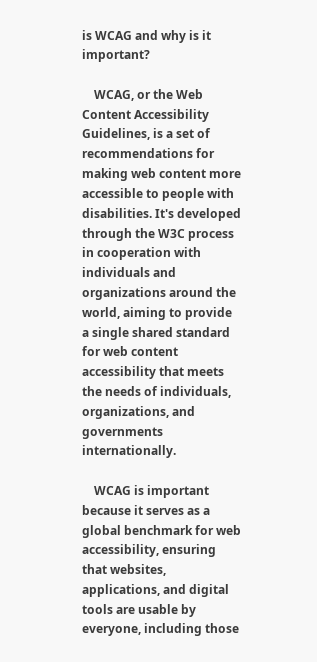is WCAG and why is it important?

    WCAG, or the Web Content Accessibility Guidelines, is a set of recommendations for making web content more accessible to people with disabilities. It's developed through the W3C process in cooperation with individuals and organizations around the world, aiming to provide a single shared standard for web content accessibility that meets the needs of individuals, organizations, and governments internationally.

    WCAG is important because it serves as a global benchmark for web accessibility, ensuring that websites, applications, and digital tools are usable by everyone, including those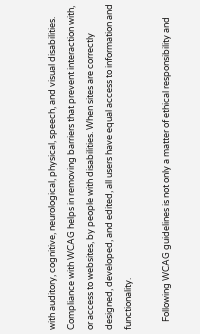with auditory, cognitive, neurological, physical, speech, and visual disabilities. Compliance with WCAG helps in removing barriers that prevent interaction with, or access to websites, by people with disabilities. When sites are correctly designed, developed, and edited, all users have equal access to information and functionality.

    Following WCAG guidelines is not only a matter of ethical responsibility and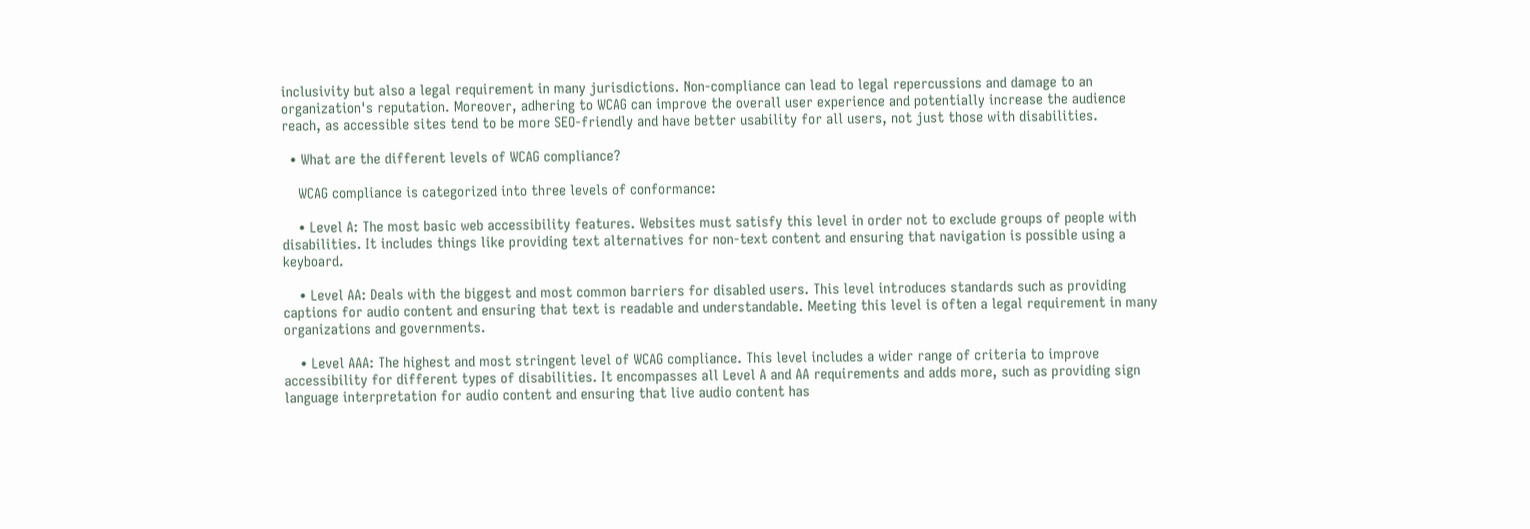inclusivity but also a legal requirement in many jurisdictions. Non-compliance can lead to legal repercussions and damage to an organization's reputation. Moreover, adhering to WCAG can improve the overall user experience and potentially increase the audience reach, as accessible sites tend to be more SEO-friendly and have better usability for all users, not just those with disabilities.

  • What are the different levels of WCAG compliance?

    WCAG compliance is categorized into three levels of conformance:

    • Level A: The most basic web accessibility features. Websites must satisfy this level in order not to exclude groups of people with disabilities. It includes things like providing text alternatives for non-text content and ensuring that navigation is possible using a keyboard.

    • Level AA: Deals with the biggest and most common barriers for disabled users. This level introduces standards such as providing captions for audio content and ensuring that text is readable and understandable. Meeting this level is often a legal requirement in many organizations and governments.

    • Level AAA: The highest and most stringent level of WCAG compliance. This level includes a wider range of criteria to improve accessibility for different types of disabilities. It encompasses all Level A and AA requirements and adds more, such as providing sign language interpretation for audio content and ensuring that live audio content has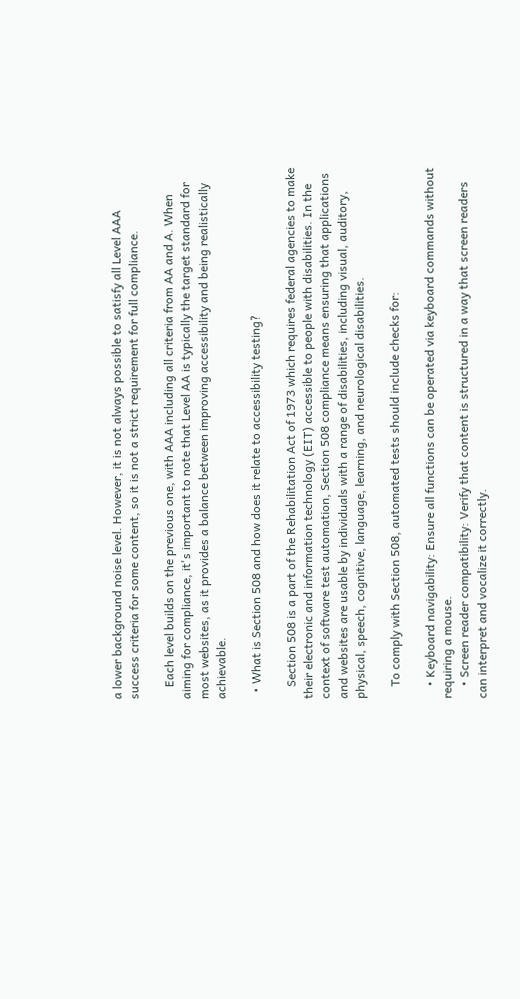a lower background noise level. However, it is not always possible to satisfy all Level AAA success criteria for some content, so it is not a strict requirement for full compliance.

    Each level builds on the previous one, with AAA including all criteria from AA and A. When aiming for compliance, it's important to note that Level AA is typically the target standard for most websites, as it provides a balance between improving accessibility and being realistically achievable.

  • What is Section 508 and how does it relate to accessibility testing?

    Section 508 is a part of the Rehabilitation Act of 1973 which requires federal agencies to make their electronic and information technology (EIT) accessible to people with disabilities. In the context of software test automation, Section 508 compliance means ensuring that applications and websites are usable by individuals with a range of disabilities, including visual, auditory, physical, speech, cognitive, language, learning, and neurological disabilities.

    To comply with Section 508, automated tests should include checks for:

    • Keyboard navigability: Ensure all functions can be operated via keyboard commands without requiring a mouse.
    • Screen reader compatibility: Verify that content is structured in a way that screen readers can interpret and vocalize it correctly.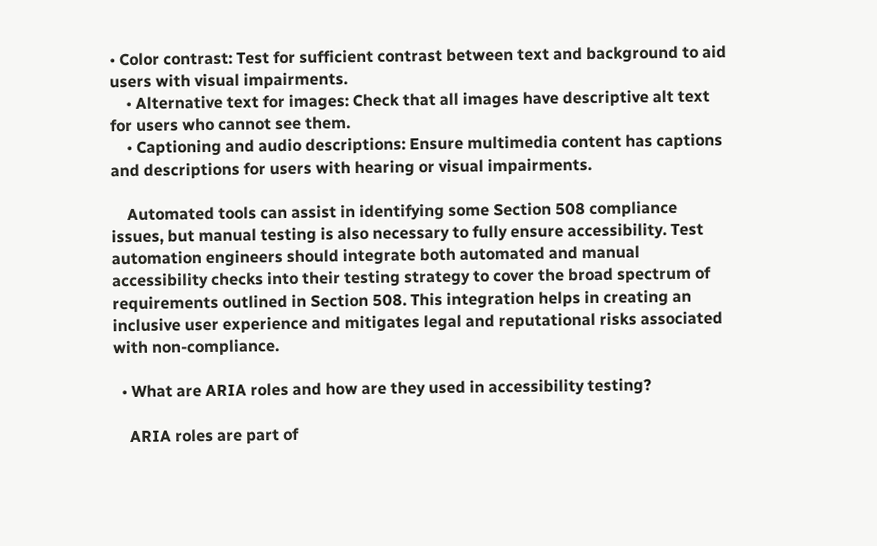• Color contrast: Test for sufficient contrast between text and background to aid users with visual impairments.
    • Alternative text for images: Check that all images have descriptive alt text for users who cannot see them.
    • Captioning and audio descriptions: Ensure multimedia content has captions and descriptions for users with hearing or visual impairments.

    Automated tools can assist in identifying some Section 508 compliance issues, but manual testing is also necessary to fully ensure accessibility. Test automation engineers should integrate both automated and manual accessibility checks into their testing strategy to cover the broad spectrum of requirements outlined in Section 508. This integration helps in creating an inclusive user experience and mitigates legal and reputational risks associated with non-compliance.

  • What are ARIA roles and how are they used in accessibility testing?

    ARIA roles are part of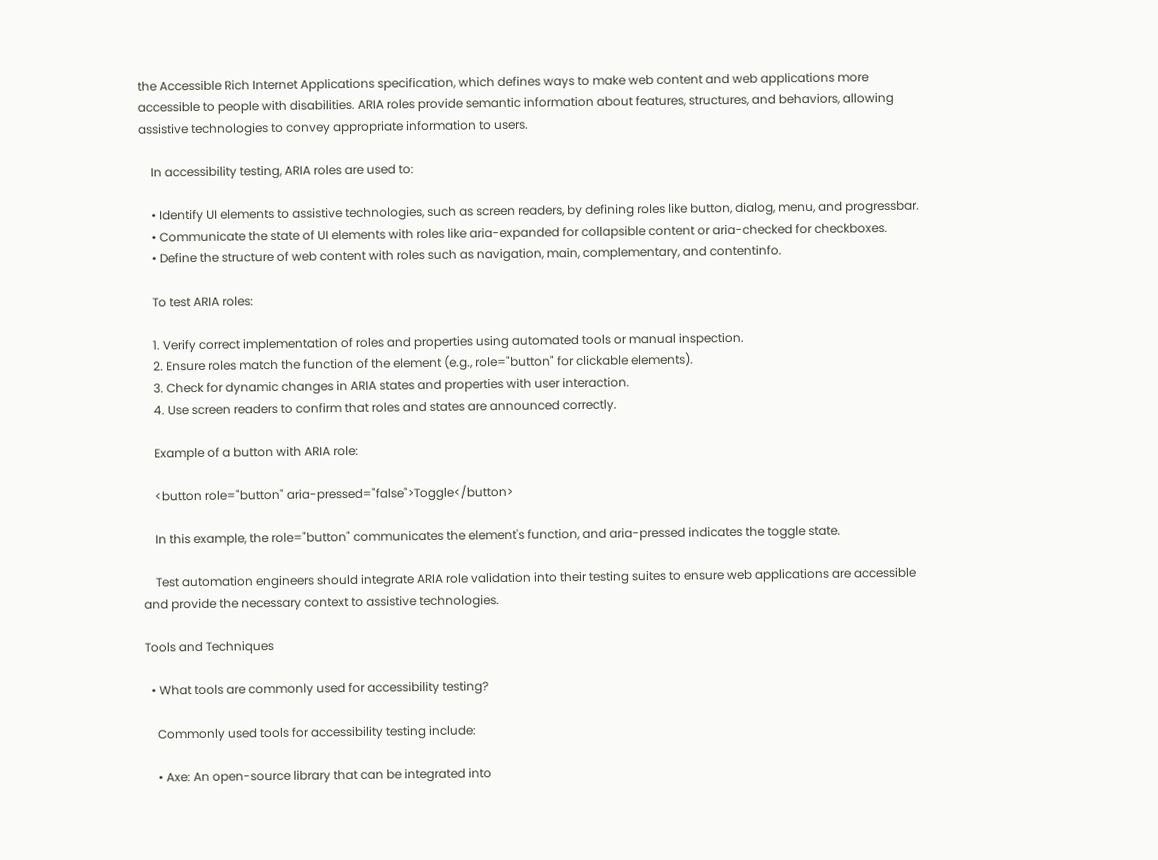the Accessible Rich Internet Applications specification, which defines ways to make web content and web applications more accessible to people with disabilities. ARIA roles provide semantic information about features, structures, and behaviors, allowing assistive technologies to convey appropriate information to users.

    In accessibility testing, ARIA roles are used to:

    • Identify UI elements to assistive technologies, such as screen readers, by defining roles like button, dialog, menu, and progressbar.
    • Communicate the state of UI elements with roles like aria-expanded for collapsible content or aria-checked for checkboxes.
    • Define the structure of web content with roles such as navigation, main, complementary, and contentinfo.

    To test ARIA roles:

    1. Verify correct implementation of roles and properties using automated tools or manual inspection.
    2. Ensure roles match the function of the element (e.g., role="button" for clickable elements).
    3. Check for dynamic changes in ARIA states and properties with user interaction.
    4. Use screen readers to confirm that roles and states are announced correctly.

    Example of a button with ARIA role:

    <button role="button" aria-pressed="false">Toggle</button>

    In this example, the role="button" communicates the element's function, and aria-pressed indicates the toggle state.

    Test automation engineers should integrate ARIA role validation into their testing suites to ensure web applications are accessible and provide the necessary context to assistive technologies.

Tools and Techniques

  • What tools are commonly used for accessibility testing?

    Commonly used tools for accessibility testing include:

    • Axe: An open-source library that can be integrated into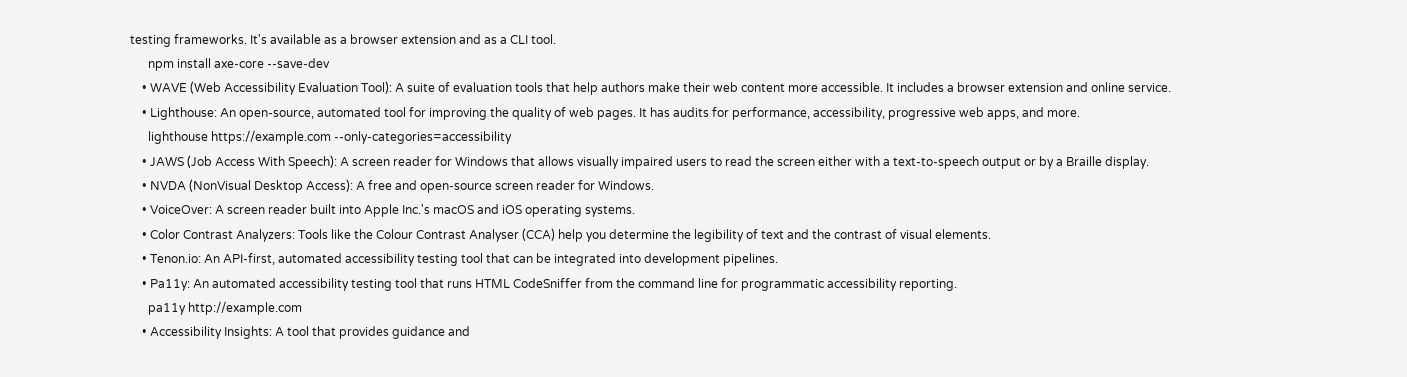testing frameworks. It's available as a browser extension and as a CLI tool.
      npm install axe-core --save-dev
    • WAVE (Web Accessibility Evaluation Tool): A suite of evaluation tools that help authors make their web content more accessible. It includes a browser extension and online service.
    • Lighthouse: An open-source, automated tool for improving the quality of web pages. It has audits for performance, accessibility, progressive web apps, and more.
      lighthouse https://example.com --only-categories=accessibility
    • JAWS (Job Access With Speech): A screen reader for Windows that allows visually impaired users to read the screen either with a text-to-speech output or by a Braille display.
    • NVDA (NonVisual Desktop Access): A free and open-source screen reader for Windows.
    • VoiceOver: A screen reader built into Apple Inc.'s macOS and iOS operating systems.
    • Color Contrast Analyzers: Tools like the Colour Contrast Analyser (CCA) help you determine the legibility of text and the contrast of visual elements.
    • Tenon.io: An API-first, automated accessibility testing tool that can be integrated into development pipelines.
    • Pa11y: An automated accessibility testing tool that runs HTML CodeSniffer from the command line for programmatic accessibility reporting.
      pa11y http://example.com
    • Accessibility Insights: A tool that provides guidance and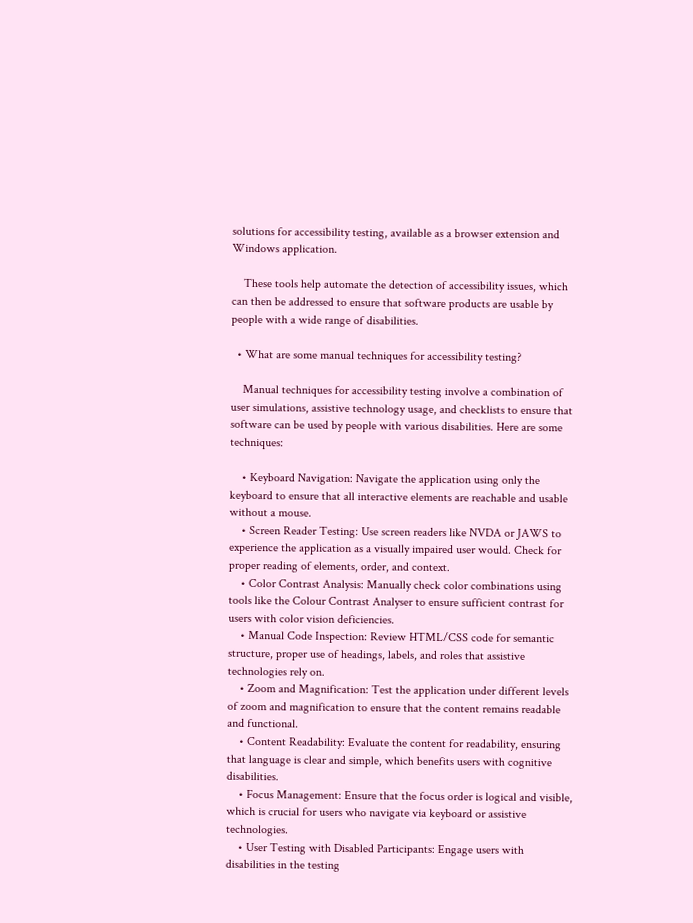solutions for accessibility testing, available as a browser extension and Windows application.

    These tools help automate the detection of accessibility issues, which can then be addressed to ensure that software products are usable by people with a wide range of disabilities.

  • What are some manual techniques for accessibility testing?

    Manual techniques for accessibility testing involve a combination of user simulations, assistive technology usage, and checklists to ensure that software can be used by people with various disabilities. Here are some techniques:

    • Keyboard Navigation: Navigate the application using only the keyboard to ensure that all interactive elements are reachable and usable without a mouse.
    • Screen Reader Testing: Use screen readers like NVDA or JAWS to experience the application as a visually impaired user would. Check for proper reading of elements, order, and context.
    • Color Contrast Analysis: Manually check color combinations using tools like the Colour Contrast Analyser to ensure sufficient contrast for users with color vision deficiencies.
    • Manual Code Inspection: Review HTML/CSS code for semantic structure, proper use of headings, labels, and roles that assistive technologies rely on.
    • Zoom and Magnification: Test the application under different levels of zoom and magnification to ensure that the content remains readable and functional.
    • Content Readability: Evaluate the content for readability, ensuring that language is clear and simple, which benefits users with cognitive disabilities.
    • Focus Management: Ensure that the focus order is logical and visible, which is crucial for users who navigate via keyboard or assistive technologies.
    • User Testing with Disabled Participants: Engage users with disabilities in the testing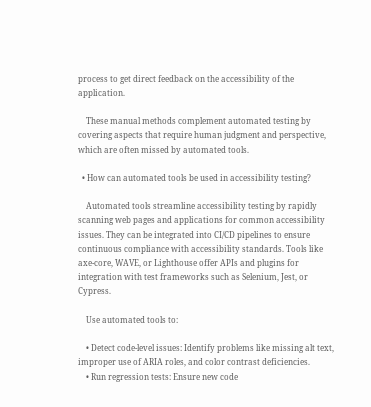process to get direct feedback on the accessibility of the application.

    These manual methods complement automated testing by covering aspects that require human judgment and perspective, which are often missed by automated tools.

  • How can automated tools be used in accessibility testing?

    Automated tools streamline accessibility testing by rapidly scanning web pages and applications for common accessibility issues. They can be integrated into CI/CD pipelines to ensure continuous compliance with accessibility standards. Tools like axe-core, WAVE, or Lighthouse offer APIs and plugins for integration with test frameworks such as Selenium, Jest, or Cypress.

    Use automated tools to:

    • Detect code-level issues: Identify problems like missing alt text, improper use of ARIA roles, and color contrast deficiencies.
    • Run regression tests: Ensure new code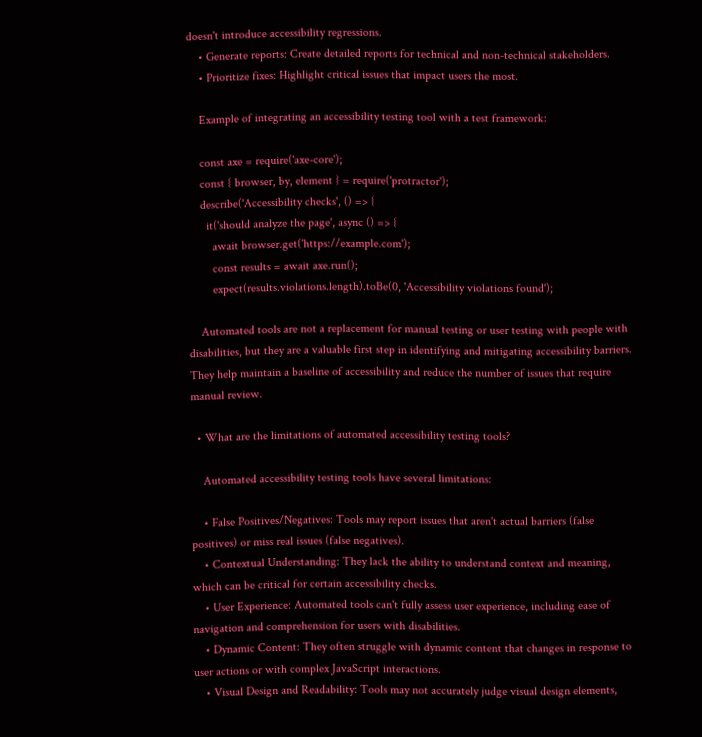doesn't introduce accessibility regressions.
    • Generate reports: Create detailed reports for technical and non-technical stakeholders.
    • Prioritize fixes: Highlight critical issues that impact users the most.

    Example of integrating an accessibility testing tool with a test framework:

    const axe = require('axe-core');
    const { browser, by, element } = require('protractor');
    describe('Accessibility checks', () => {
      it('should analyze the page', async () => {
        await browser.get('https://example.com');
        const results = await axe.run();
        expect(results.violations.length).toBe(0, 'Accessibility violations found');

    Automated tools are not a replacement for manual testing or user testing with people with disabilities, but they are a valuable first step in identifying and mitigating accessibility barriers. They help maintain a baseline of accessibility and reduce the number of issues that require manual review.

  • What are the limitations of automated accessibility testing tools?

    Automated accessibility testing tools have several limitations:

    • False Positives/Negatives: Tools may report issues that aren't actual barriers (false positives) or miss real issues (false negatives).
    • Contextual Understanding: They lack the ability to understand context and meaning, which can be critical for certain accessibility checks.
    • User Experience: Automated tools can't fully assess user experience, including ease of navigation and comprehension for users with disabilities.
    • Dynamic Content: They often struggle with dynamic content that changes in response to user actions or with complex JavaScript interactions.
    • Visual Design and Readability: Tools may not accurately judge visual design elements,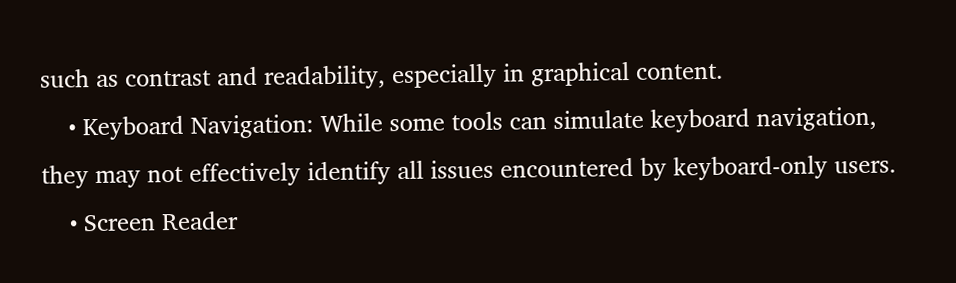such as contrast and readability, especially in graphical content.
    • Keyboard Navigation: While some tools can simulate keyboard navigation, they may not effectively identify all issues encountered by keyboard-only users.
    • Screen Reader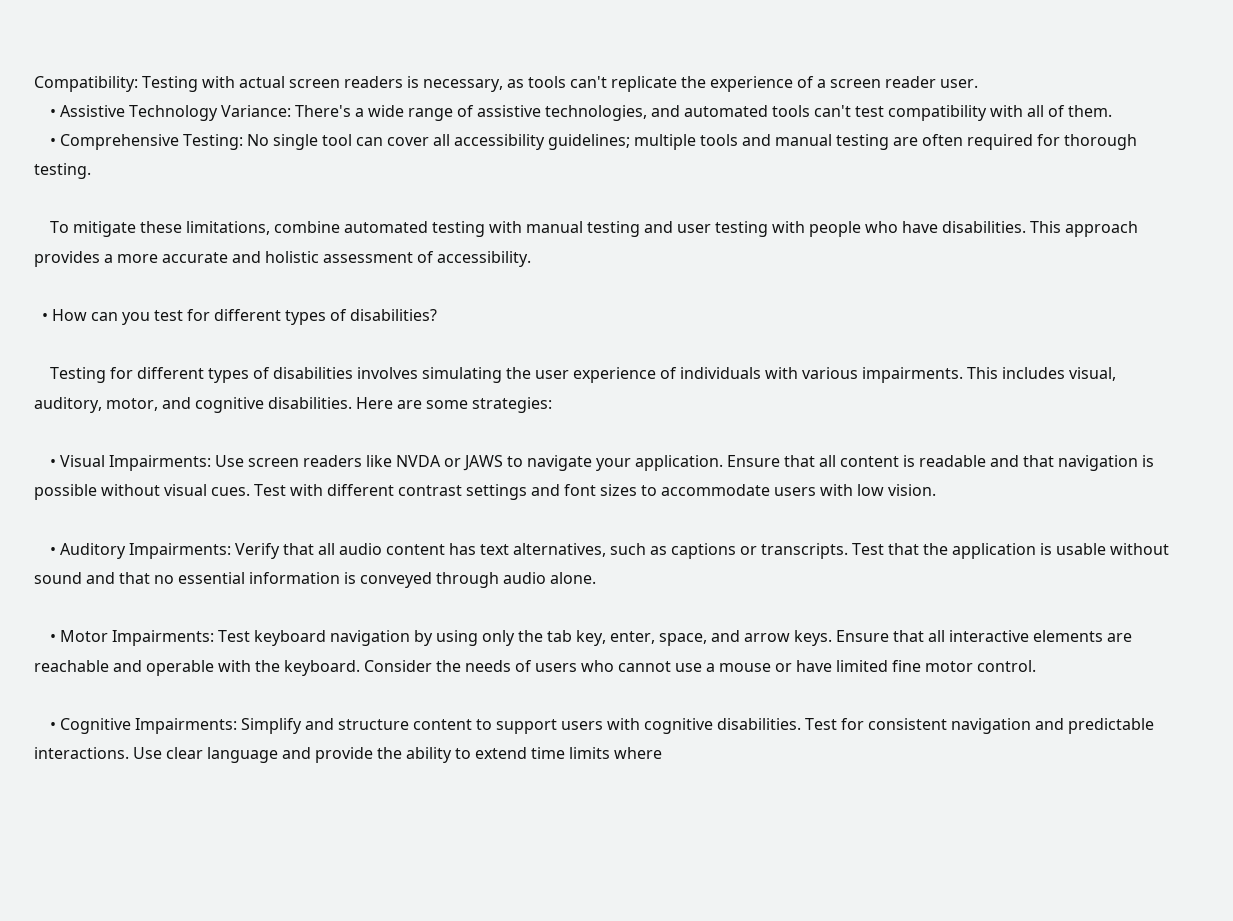Compatibility: Testing with actual screen readers is necessary, as tools can't replicate the experience of a screen reader user.
    • Assistive Technology Variance: There's a wide range of assistive technologies, and automated tools can't test compatibility with all of them.
    • Comprehensive Testing: No single tool can cover all accessibility guidelines; multiple tools and manual testing are often required for thorough testing.

    To mitigate these limitations, combine automated testing with manual testing and user testing with people who have disabilities. This approach provides a more accurate and holistic assessment of accessibility.

  • How can you test for different types of disabilities?

    Testing for different types of disabilities involves simulating the user experience of individuals with various impairments. This includes visual, auditory, motor, and cognitive disabilities. Here are some strategies:

    • Visual Impairments: Use screen readers like NVDA or JAWS to navigate your application. Ensure that all content is readable and that navigation is possible without visual cues. Test with different contrast settings and font sizes to accommodate users with low vision.

    • Auditory Impairments: Verify that all audio content has text alternatives, such as captions or transcripts. Test that the application is usable without sound and that no essential information is conveyed through audio alone.

    • Motor Impairments: Test keyboard navigation by using only the tab key, enter, space, and arrow keys. Ensure that all interactive elements are reachable and operable with the keyboard. Consider the needs of users who cannot use a mouse or have limited fine motor control.

    • Cognitive Impairments: Simplify and structure content to support users with cognitive disabilities. Test for consistent navigation and predictable interactions. Use clear language and provide the ability to extend time limits where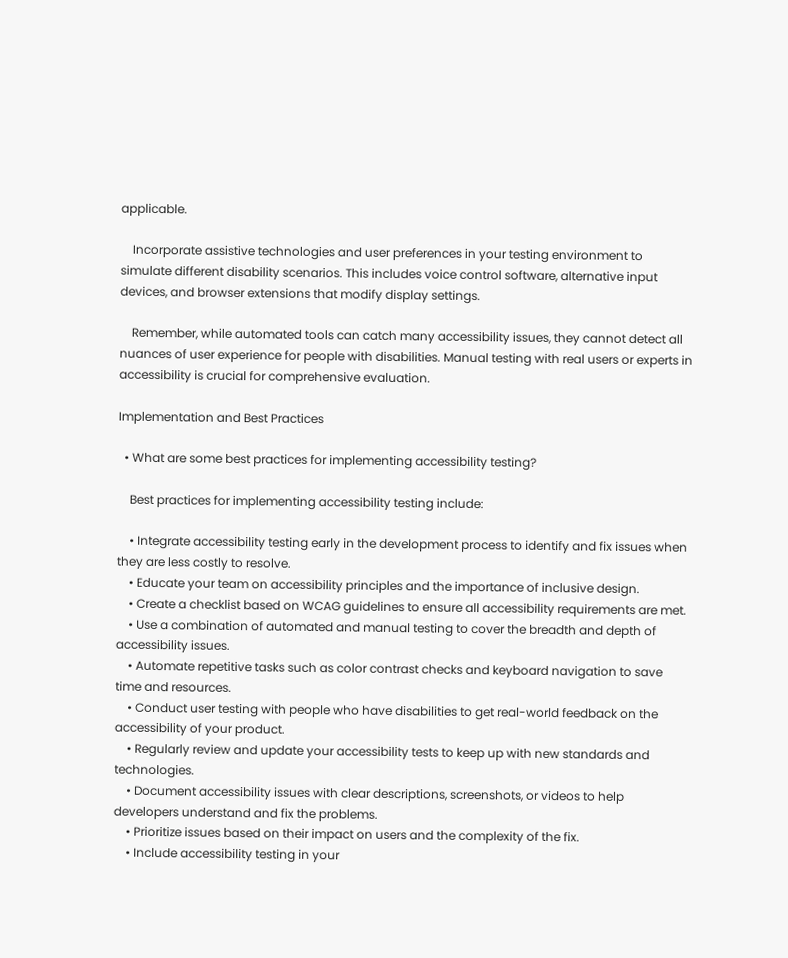applicable.

    Incorporate assistive technologies and user preferences in your testing environment to simulate different disability scenarios. This includes voice control software, alternative input devices, and browser extensions that modify display settings.

    Remember, while automated tools can catch many accessibility issues, they cannot detect all nuances of user experience for people with disabilities. Manual testing with real users or experts in accessibility is crucial for comprehensive evaluation.

Implementation and Best Practices

  • What are some best practices for implementing accessibility testing?

    Best practices for implementing accessibility testing include:

    • Integrate accessibility testing early in the development process to identify and fix issues when they are less costly to resolve.
    • Educate your team on accessibility principles and the importance of inclusive design.
    • Create a checklist based on WCAG guidelines to ensure all accessibility requirements are met.
    • Use a combination of automated and manual testing to cover the breadth and depth of accessibility issues.
    • Automate repetitive tasks such as color contrast checks and keyboard navigation to save time and resources.
    • Conduct user testing with people who have disabilities to get real-world feedback on the accessibility of your product.
    • Regularly review and update your accessibility tests to keep up with new standards and technologies.
    • Document accessibility issues with clear descriptions, screenshots, or videos to help developers understand and fix the problems.
    • Prioritize issues based on their impact on users and the complexity of the fix.
    • Include accessibility testing in your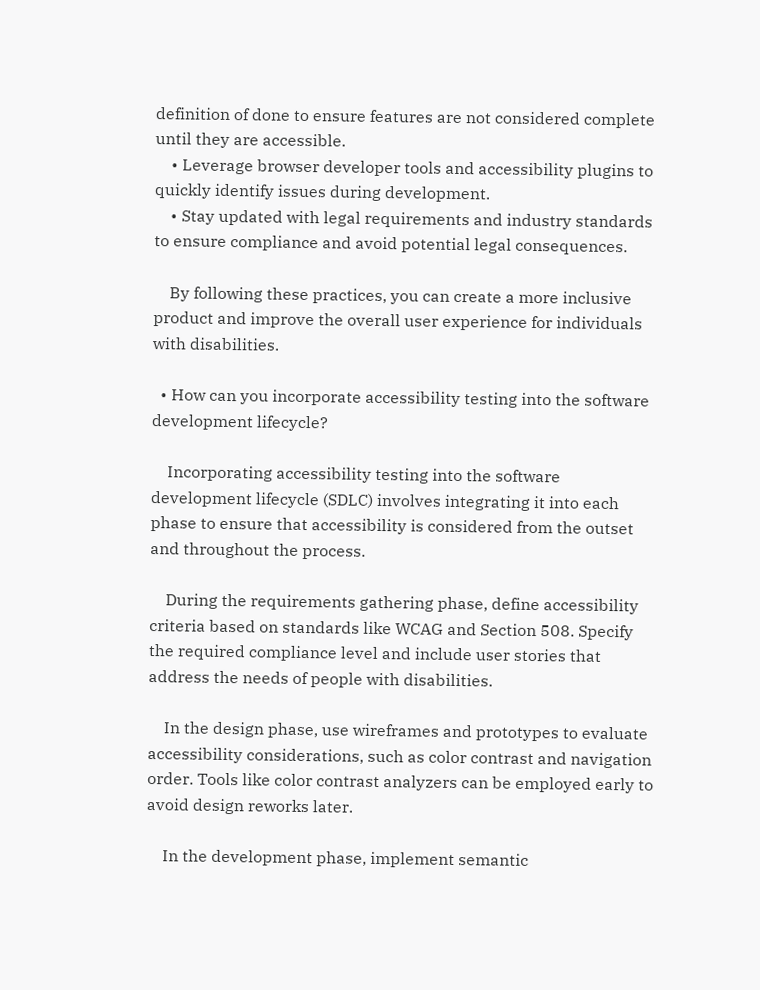definition of done to ensure features are not considered complete until they are accessible.
    • Leverage browser developer tools and accessibility plugins to quickly identify issues during development.
    • Stay updated with legal requirements and industry standards to ensure compliance and avoid potential legal consequences.

    By following these practices, you can create a more inclusive product and improve the overall user experience for individuals with disabilities.

  • How can you incorporate accessibility testing into the software development lifecycle?

    Incorporating accessibility testing into the software development lifecycle (SDLC) involves integrating it into each phase to ensure that accessibility is considered from the outset and throughout the process.

    During the requirements gathering phase, define accessibility criteria based on standards like WCAG and Section 508. Specify the required compliance level and include user stories that address the needs of people with disabilities.

    In the design phase, use wireframes and prototypes to evaluate accessibility considerations, such as color contrast and navigation order. Tools like color contrast analyzers can be employed early to avoid design reworks later.

    In the development phase, implement semantic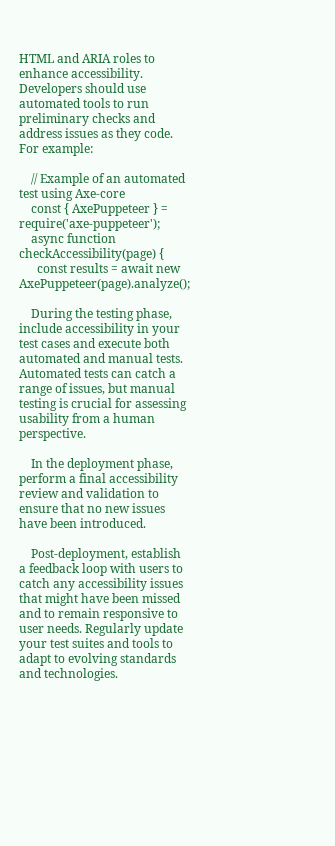HTML and ARIA roles to enhance accessibility. Developers should use automated tools to run preliminary checks and address issues as they code. For example:

    // Example of an automated test using Axe-core
    const { AxePuppeteer } = require('axe-puppeteer');
    async function checkAccessibility(page) {
      const results = await new AxePuppeteer(page).analyze();

    During the testing phase, include accessibility in your test cases and execute both automated and manual tests. Automated tests can catch a range of issues, but manual testing is crucial for assessing usability from a human perspective.

    In the deployment phase, perform a final accessibility review and validation to ensure that no new issues have been introduced.

    Post-deployment, establish a feedback loop with users to catch any accessibility issues that might have been missed and to remain responsive to user needs. Regularly update your test suites and tools to adapt to evolving standards and technologies.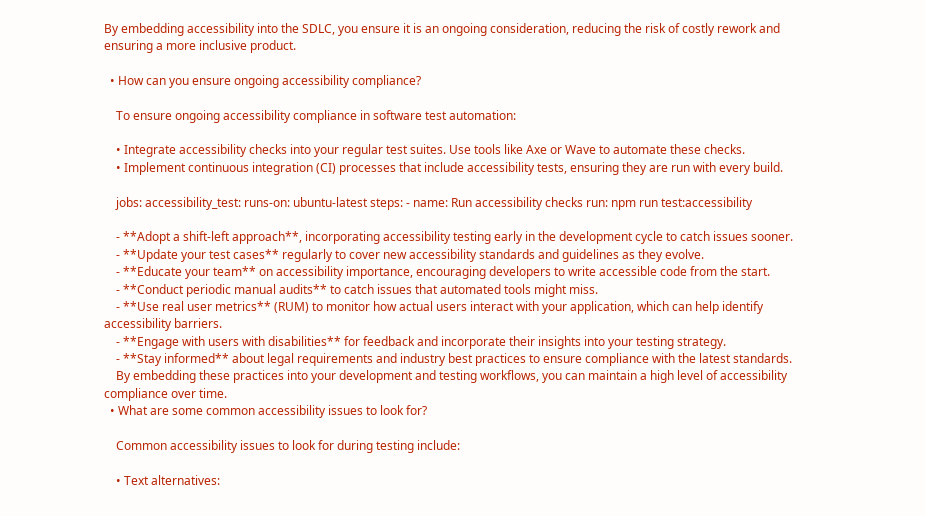By embedding accessibility into the SDLC, you ensure it is an ongoing consideration, reducing the risk of costly rework and ensuring a more inclusive product.

  • How can you ensure ongoing accessibility compliance?

    To ensure ongoing accessibility compliance in software test automation:

    • Integrate accessibility checks into your regular test suites. Use tools like Axe or Wave to automate these checks.
    • Implement continuous integration (CI) processes that include accessibility tests, ensuring they are run with every build.

    jobs: accessibility_test: runs-on: ubuntu-latest steps: - name: Run accessibility checks run: npm run test:accessibility

    - **Adopt a shift-left approach**, incorporating accessibility testing early in the development cycle to catch issues sooner.
    - **Update your test cases** regularly to cover new accessibility standards and guidelines as they evolve.
    - **Educate your team** on accessibility importance, encouraging developers to write accessible code from the start.
    - **Conduct periodic manual audits** to catch issues that automated tools might miss.
    - **Use real user metrics** (RUM) to monitor how actual users interact with your application, which can help identify accessibility barriers.
    - **Engage with users with disabilities** for feedback and incorporate their insights into your testing strategy.
    - **Stay informed** about legal requirements and industry best practices to ensure compliance with the latest standards.
    By embedding these practices into your development and testing workflows, you can maintain a high level of accessibility compliance over time.
  • What are some common accessibility issues to look for?

    Common accessibility issues to look for during testing include:

    • Text alternatives: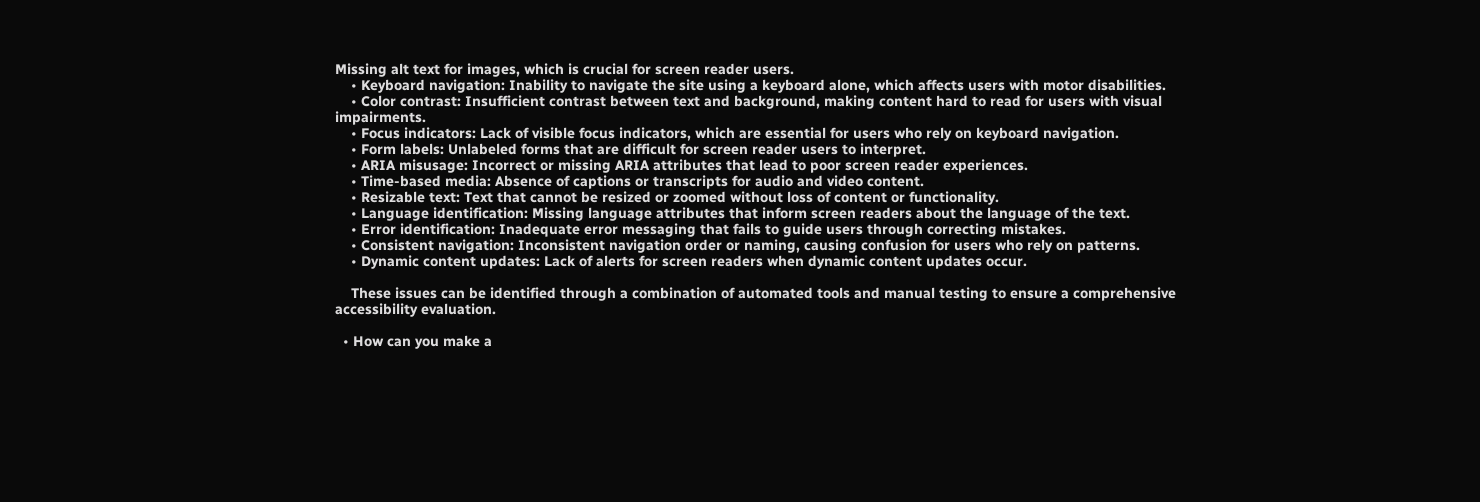Missing alt text for images, which is crucial for screen reader users.
    • Keyboard navigation: Inability to navigate the site using a keyboard alone, which affects users with motor disabilities.
    • Color contrast: Insufficient contrast between text and background, making content hard to read for users with visual impairments.
    • Focus indicators: Lack of visible focus indicators, which are essential for users who rely on keyboard navigation.
    • Form labels: Unlabeled forms that are difficult for screen reader users to interpret.
    • ARIA misusage: Incorrect or missing ARIA attributes that lead to poor screen reader experiences.
    • Time-based media: Absence of captions or transcripts for audio and video content.
    • Resizable text: Text that cannot be resized or zoomed without loss of content or functionality.
    • Language identification: Missing language attributes that inform screen readers about the language of the text.
    • Error identification: Inadequate error messaging that fails to guide users through correcting mistakes.
    • Consistent navigation: Inconsistent navigation order or naming, causing confusion for users who rely on patterns.
    • Dynamic content updates: Lack of alerts for screen readers when dynamic content updates occur.

    These issues can be identified through a combination of automated tools and manual testing to ensure a comprehensive accessibility evaluation.

  • How can you make a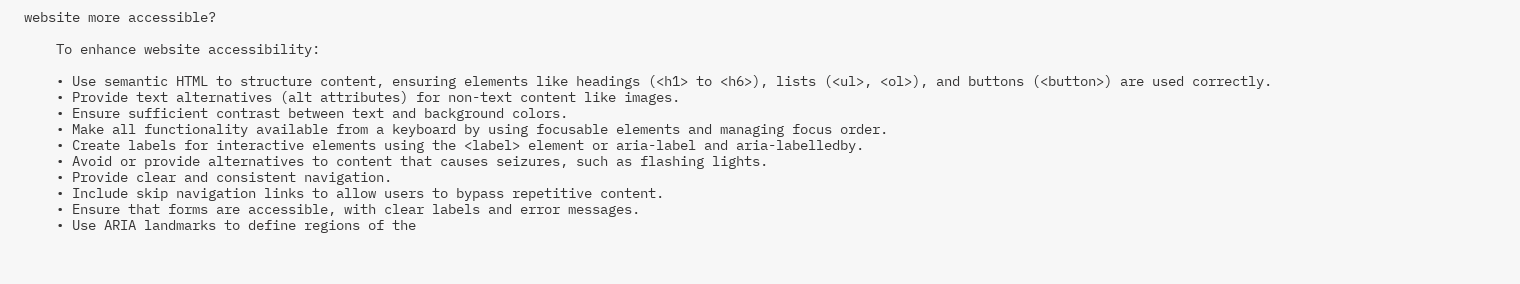website more accessible?

    To enhance website accessibility:

    • Use semantic HTML to structure content, ensuring elements like headings (<h1> to <h6>), lists (<ul>, <ol>), and buttons (<button>) are used correctly.
    • Provide text alternatives (alt attributes) for non-text content like images.
    • Ensure sufficient contrast between text and background colors.
    • Make all functionality available from a keyboard by using focusable elements and managing focus order.
    • Create labels for interactive elements using the <label> element or aria-label and aria-labelledby.
    • Avoid or provide alternatives to content that causes seizures, such as flashing lights.
    • Provide clear and consistent navigation.
    • Include skip navigation links to allow users to bypass repetitive content.
    • Ensure that forms are accessible, with clear labels and error messages.
    • Use ARIA landmarks to define regions of the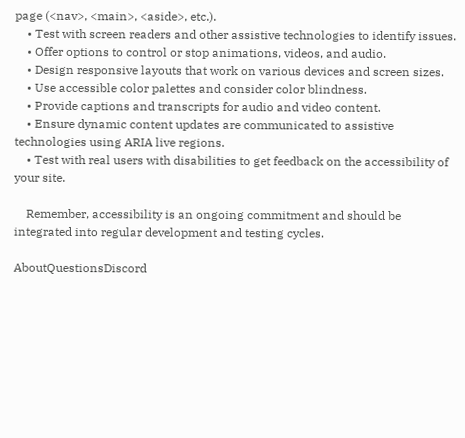page (<nav>, <main>, <aside>, etc.).
    • Test with screen readers and other assistive technologies to identify issues.
    • Offer options to control or stop animations, videos, and audio.
    • Design responsive layouts that work on various devices and screen sizes.
    • Use accessible color palettes and consider color blindness.
    • Provide captions and transcripts for audio and video content.
    • Ensure dynamic content updates are communicated to assistive technologies using ARIA live regions.
    • Test with real users with disabilities to get feedback on the accessibility of your site.

    Remember, accessibility is an ongoing commitment and should be integrated into regular development and testing cycles.

AboutQuestionsDiscord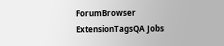ForumBrowser ExtensionTagsQA Jobs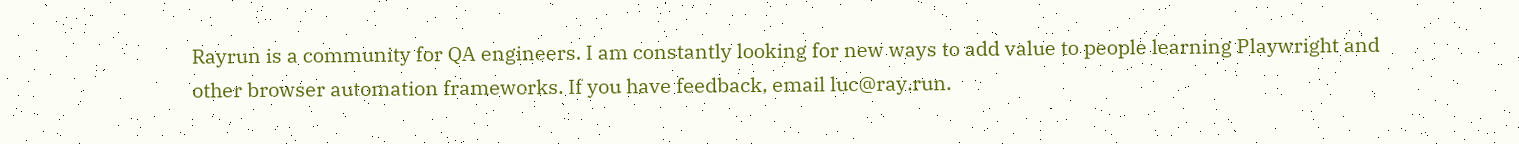Rayrun is a community for QA engineers. I am constantly looking for new ways to add value to people learning Playwright and other browser automation frameworks. If you have feedback, email luc@ray.run.